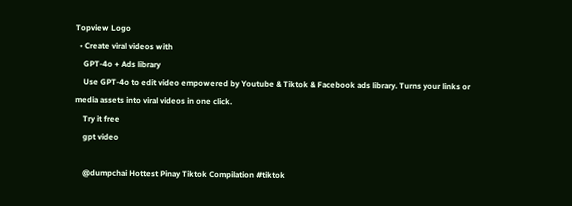Topview Logo
  • Create viral videos with
    GPT-4o + Ads library
    Use GPT-4o to edit video empowered by Youtube & Tiktok & Facebook ads library. Turns your links or media assets into viral videos in one click.
    Try it free
    gpt video

    @dumpchai Hottest Pinay Tiktok Compilation #tiktok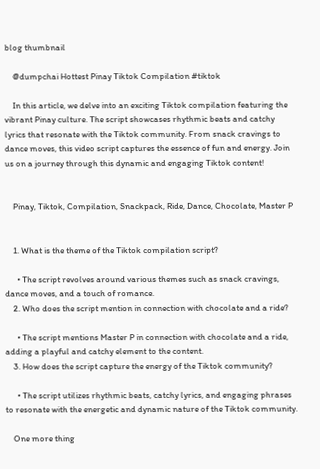blog thumbnail

    @dumpchai Hottest Pinay Tiktok Compilation #tiktok

    In this article, we delve into an exciting Tiktok compilation featuring the vibrant Pinay culture. The script showcases rhythmic beats and catchy lyrics that resonate with the Tiktok community. From snack cravings to dance moves, this video script captures the essence of fun and energy. Join us on a journey through this dynamic and engaging Tiktok content!


    Pinay, Tiktok, Compilation, Snackpack, Ride, Dance, Chocolate, Master P


    1. What is the theme of the Tiktok compilation script?

      • The script revolves around various themes such as snack cravings, dance moves, and a touch of romance.
    2. Who does the script mention in connection with chocolate and a ride?

      • The script mentions Master P in connection with chocolate and a ride, adding a playful and catchy element to the content.
    3. How does the script capture the energy of the Tiktok community?

      • The script utilizes rhythmic beats, catchy lyrics, and engaging phrases to resonate with the energetic and dynamic nature of the Tiktok community.

    One more thing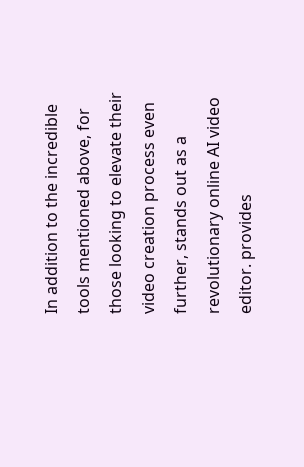In addition to the incredible tools mentioned above, for those looking to elevate their video creation process even further, stands out as a revolutionary online AI video editor. provides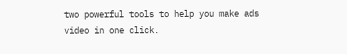two powerful tools to help you make ads video in one click.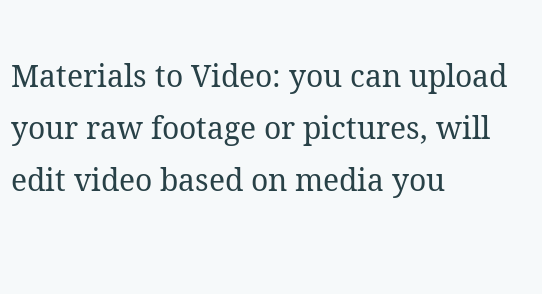Materials to Video: you can upload your raw footage or pictures, will edit video based on media you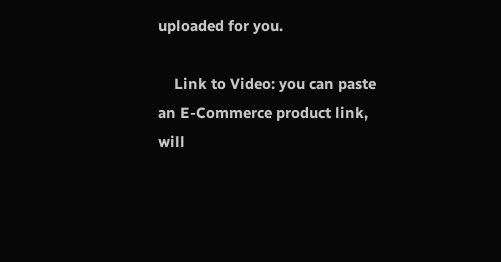uploaded for you.

    Link to Video: you can paste an E-Commerce product link, will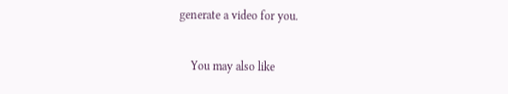generate a video for you.

    You may also like